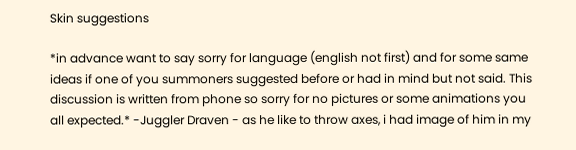Skin suggestions

*in advance want to say sorry for language (english not first) and for some same ideas if one of you summoners suggested before or had in mind but not said. This discussion is written from phone so sorry for no pictures or some animations you all expected.* -Juggler Draven - as he like to throw axes, i had image of him in my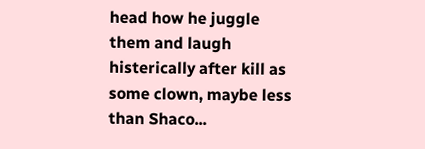head how he juggle them and laugh histerically after kill as some clown, maybe less than Shaco...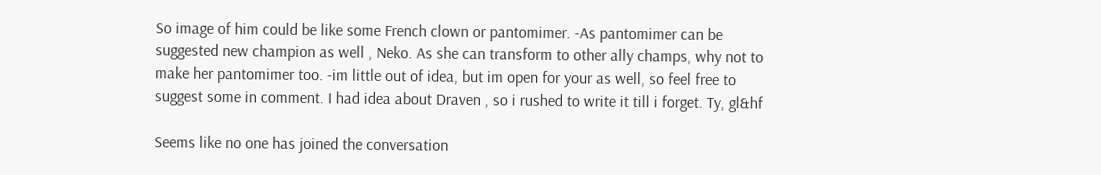So image of him could be like some French clown or pantomimer. -As pantomimer can be suggested new champion as well , Neko. As she can transform to other ally champs, why not to make her pantomimer too. -im little out of idea, but im open for your as well, so feel free to suggest some in comment. I had idea about Draven , so i rushed to write it till i forget. Ty, gl&hf

Seems like no one has joined the conversation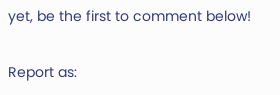yet, be the first to comment below!

Report as: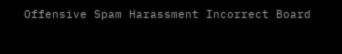Offensive Spam Harassment Incorrect Board